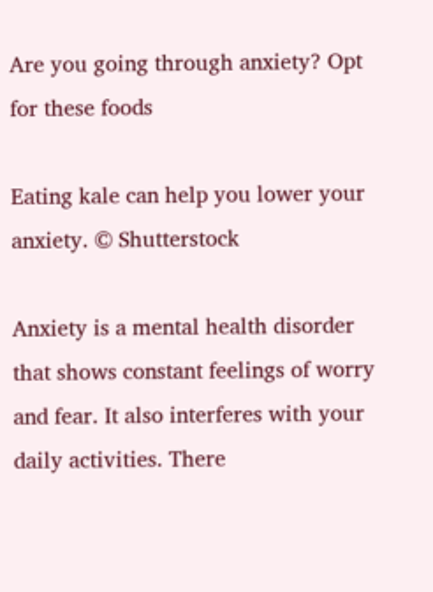Are you going through anxiety? Opt for these foods

Eating kale can help you lower your anxiety. © Shutterstock

Anxiety is a mental health disorder that shows constant feelings of worry and fear. It also interferes with your daily activities. There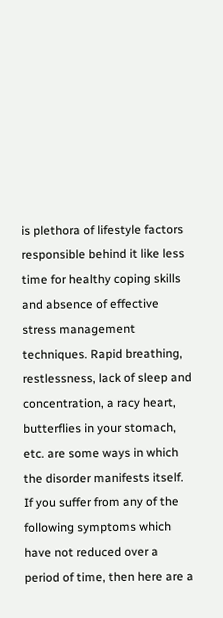is plethora of lifestyle factors responsible behind it like less time for healthy coping skills and absence of effective stress management techniques. Rapid breathing, restlessness, lack of sleep and concentration, a racy heart, butterflies in your stomach, etc. are some ways in which the disorder manifests itself. If you suffer from any of the following symptoms which have not reduced over a period of time, then here are a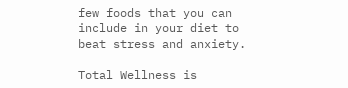few foods that you can include in your diet to beat stress and anxiety.

Total Wellness is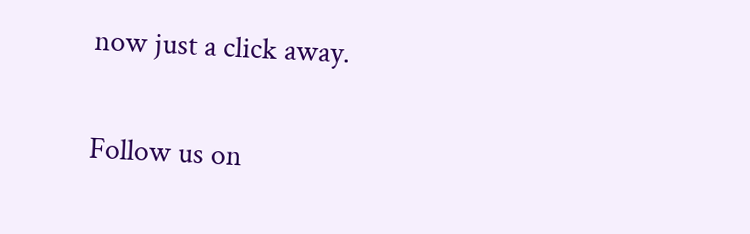now just a click away.

Follow us on